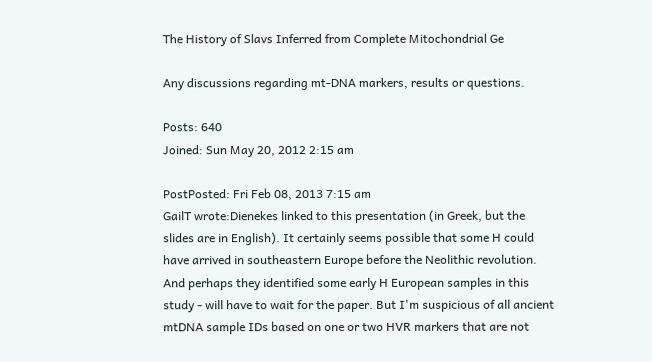The History of Slavs Inferred from Complete Mitochondrial Ge

Any discussions regarding mt-DNA markers, results or questions.

Posts: 640
Joined: Sun May 20, 2012 2:15 am

PostPosted: Fri Feb 08, 2013 7:15 am
GailT wrote:Dienekes linked to this presentation (in Greek, but the slides are in English). It certainly seems possible that some H could have arrived in southeastern Europe before the Neolithic revolution. And perhaps they identified some early H European samples in this study - will have to wait for the paper. But I'm suspicious of all ancient mtDNA sample IDs based on one or two HVR markers that are not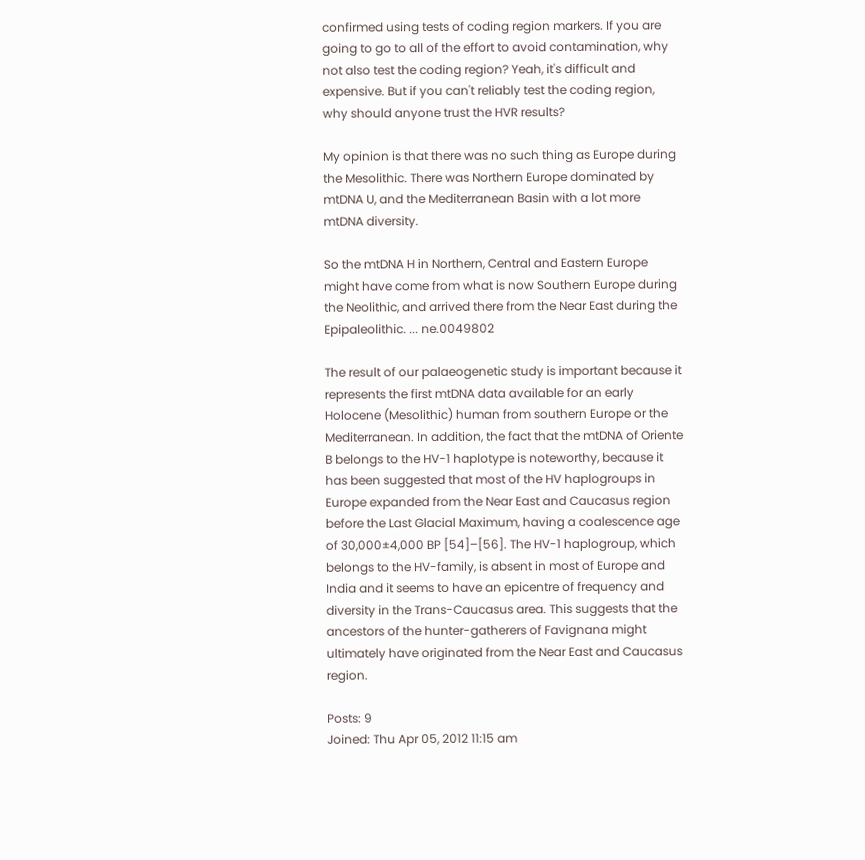confirmed using tests of coding region markers. If you are going to go to all of the effort to avoid contamination, why not also test the coding region? Yeah, it's difficult and expensive. But if you can't reliably test the coding region, why should anyone trust the HVR results?

My opinion is that there was no such thing as Europe during the Mesolithic. There was Northern Europe dominated by mtDNA U, and the Mediterranean Basin with a lot more mtDNA diversity.

So the mtDNA H in Northern, Central and Eastern Europe might have come from what is now Southern Europe during the Neolithic, and arrived there from the Near East during the Epipaleolithic. ... ne.0049802

The result of our palaeogenetic study is important because it represents the first mtDNA data available for an early Holocene (Mesolithic) human from southern Europe or the Mediterranean. In addition, the fact that the mtDNA of Oriente B belongs to the HV-1 haplotype is noteworthy, because it has been suggested that most of the HV haplogroups in Europe expanded from the Near East and Caucasus region before the Last Glacial Maximum, having a coalescence age of 30,000±4,000 BP [54]–[56]. The HV-1 haplogroup, which belongs to the HV-family, is absent in most of Europe and India and it seems to have an epicentre of frequency and diversity in the Trans-Caucasus area. This suggests that the ancestors of the hunter-gatherers of Favignana might ultimately have originated from the Near East and Caucasus region.

Posts: 9
Joined: Thu Apr 05, 2012 11:15 am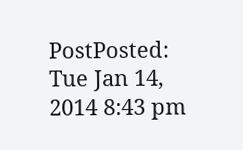PostPosted: Tue Jan 14, 2014 8:43 pm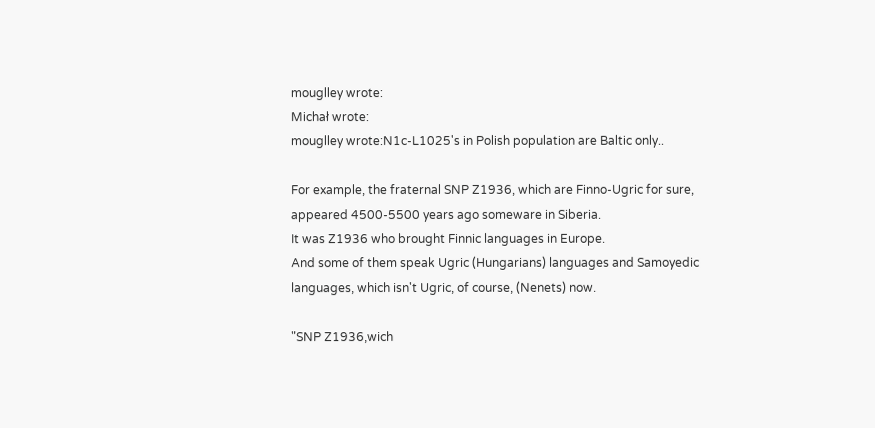mouglley wrote:
Michał wrote:
mouglley wrote:N1c-L1025's in Polish population are Baltic only..

For example, the fraternal SNP Z1936, which are Finno-Ugric for sure, appeared 4500-5500 years ago someware in Siberia.
It was Z1936 who brought Finnic languages in Europe.
And some of them speak Ugric (Hungarians) languages and Samoyedic languages, which isn't Ugric, of course, (Nenets) now.

"SNP Z1936,wich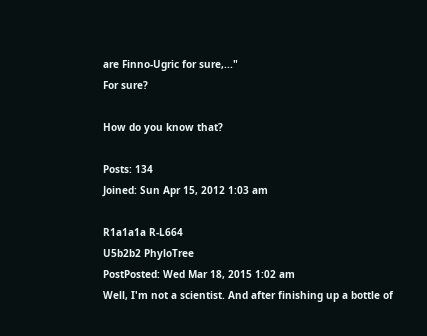are Finno-Ugric for sure,..."
For sure?

How do you know that?

Posts: 134
Joined: Sun Apr 15, 2012 1:03 am

R1a1a1a R-L664
U5b2b2 PhyloTree
PostPosted: Wed Mar 18, 2015 1:02 am
Well, I'm not a scientist. And after finishing up a bottle of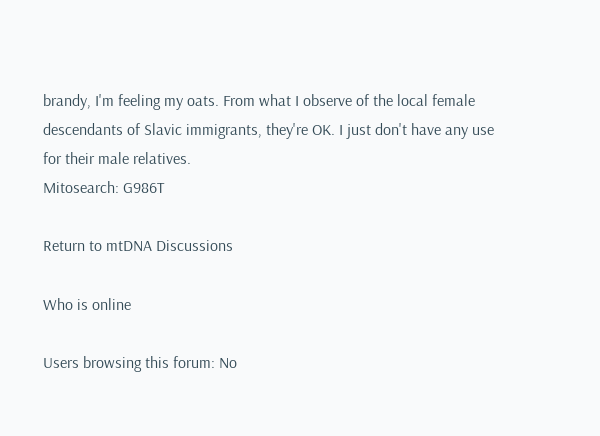brandy, I'm feeling my oats. From what I observe of the local female descendants of Slavic immigrants, they're OK. I just don't have any use for their male relatives.
Mitosearch: G986T

Return to mtDNA Discussions

Who is online

Users browsing this forum: No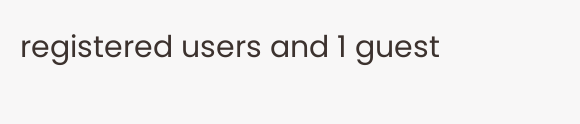registered users and 1 guest